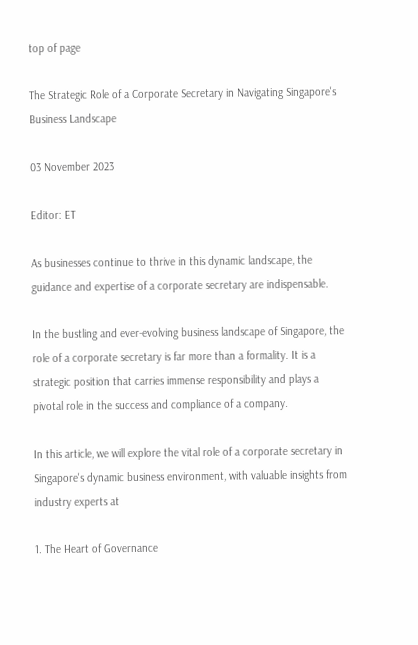top of page

The Strategic Role of a Corporate Secretary in Navigating Singapore's Business Landscape

03 November 2023

Editor: ET

As businesses continue to thrive in this dynamic landscape, the guidance and expertise of a corporate secretary are indispensable.

In the bustling and ever-evolving business landscape of Singapore, the role of a corporate secretary is far more than a formality. It is a strategic position that carries immense responsibility and plays a pivotal role in the success and compliance of a company.

In this article, we will explore the vital role of a corporate secretary in Singapore's dynamic business environment, with valuable insights from industry experts at

1. The Heart of Governance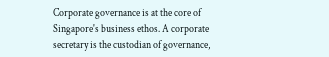Corporate governance is at the core of Singapore's business ethos. A corporate secretary is the custodian of governance,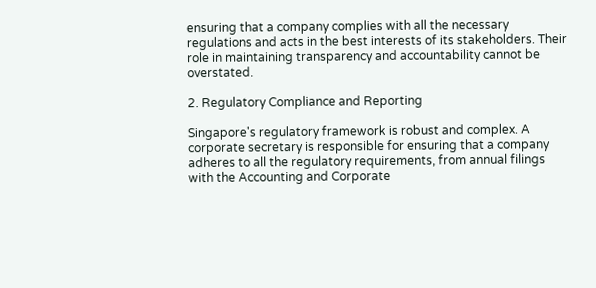ensuring that a company complies with all the necessary regulations and acts in the best interests of its stakeholders. Their role in maintaining transparency and accountability cannot be overstated.

2. Regulatory Compliance and Reporting

Singapore's regulatory framework is robust and complex. A corporate secretary is responsible for ensuring that a company adheres to all the regulatory requirements, from annual filings with the Accounting and Corporate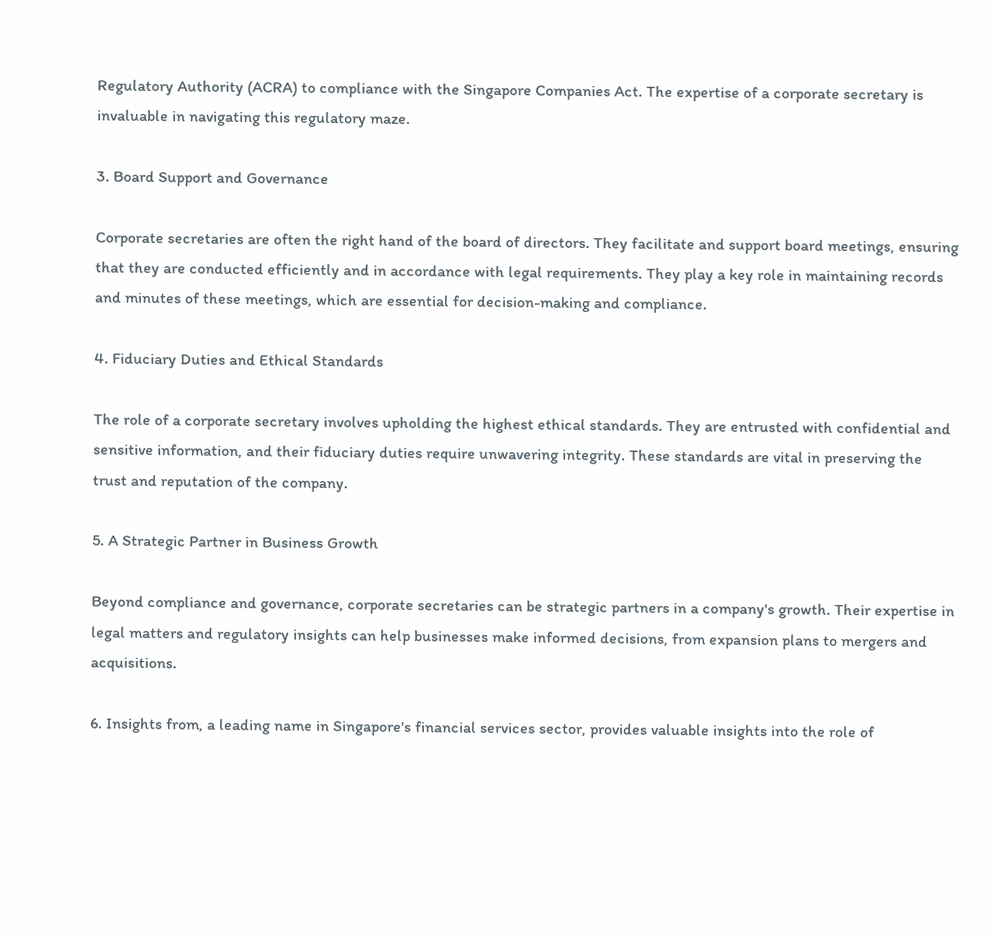Regulatory Authority (ACRA) to compliance with the Singapore Companies Act. The expertise of a corporate secretary is invaluable in navigating this regulatory maze.

3. Board Support and Governance

Corporate secretaries are often the right hand of the board of directors. They facilitate and support board meetings, ensuring that they are conducted efficiently and in accordance with legal requirements. They play a key role in maintaining records and minutes of these meetings, which are essential for decision-making and compliance.

4. Fiduciary Duties and Ethical Standards

The role of a corporate secretary involves upholding the highest ethical standards. They are entrusted with confidential and sensitive information, and their fiduciary duties require unwavering integrity. These standards are vital in preserving the trust and reputation of the company.

5. A Strategic Partner in Business Growth

Beyond compliance and governance, corporate secretaries can be strategic partners in a company's growth. Their expertise in legal matters and regulatory insights can help businesses make informed decisions, from expansion plans to mergers and acquisitions.

6. Insights from, a leading name in Singapore's financial services sector, provides valuable insights into the role of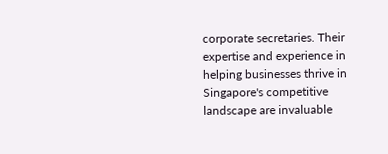corporate secretaries. Their expertise and experience in helping businesses thrive in Singapore's competitive landscape are invaluable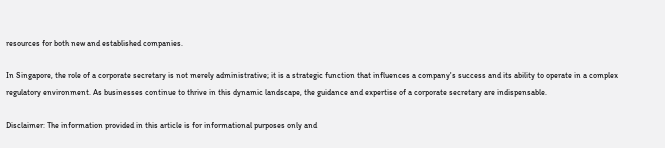resources for both new and established companies.

In Singapore, the role of a corporate secretary is not merely administrative; it is a strategic function that influences a company's success and its ability to operate in a complex regulatory environment. As businesses continue to thrive in this dynamic landscape, the guidance and expertise of a corporate secretary are indispensable.

Disclaimer: The information provided in this article is for informational purposes only and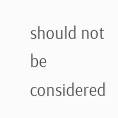should not be considered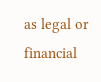as legal or financial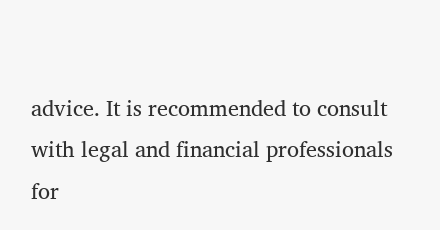advice. It is recommended to consult with legal and financial professionals for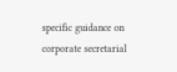specific guidance on corporate secretarial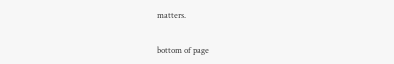matters.


bottom of page